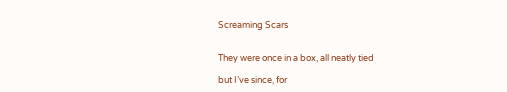Screaming Scars


They were once in a box, all neatly tied

but I’ve since, for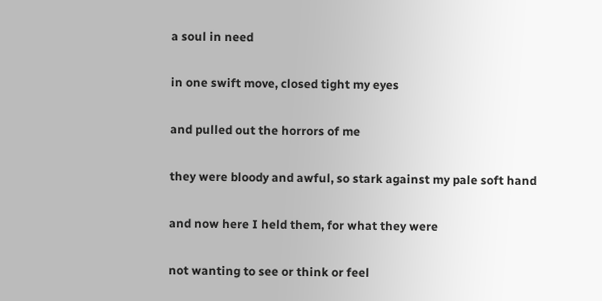a soul in need

in one swift move, closed tight my eyes

and pulled out the horrors of me

they were bloody and awful, so stark against my pale soft hand

and now here I held them, for what they were

not wanting to see or think or feel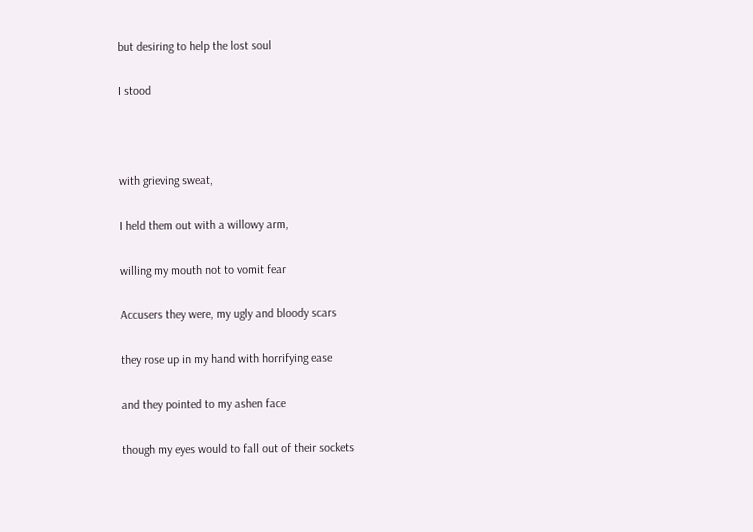but desiring to help the lost soul

I stood



with grieving sweat,

I held them out with a willowy arm,

willing my mouth not to vomit fear

Accusers they were, my ugly and bloody scars

they rose up in my hand with horrifying ease

and they pointed to my ashen face

though my eyes would to fall out of their sockets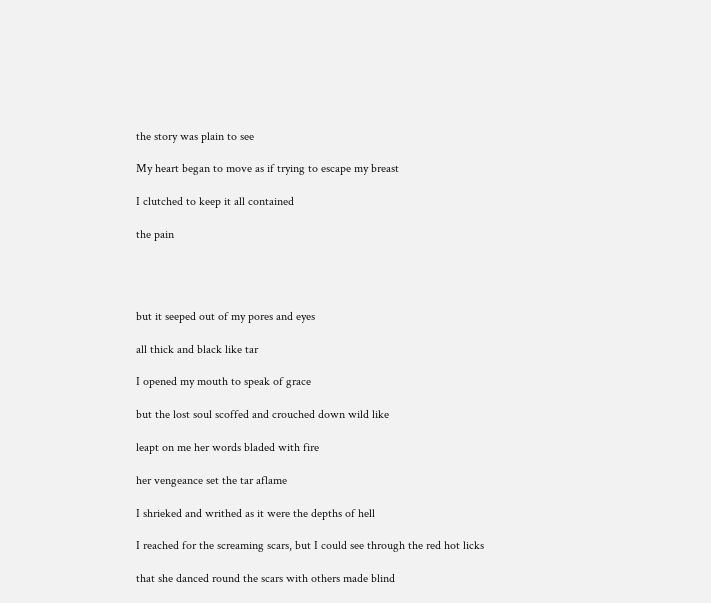the story was plain to see

My heart began to move as if trying to escape my breast

I clutched to keep it all contained

the pain




but it seeped out of my pores and eyes

all thick and black like tar

I opened my mouth to speak of grace

but the lost soul scoffed and crouched down wild like

leapt on me her words bladed with fire

her vengeance set the tar aflame

I shrieked and writhed as it were the depths of hell

I reached for the screaming scars, but I could see through the red hot licks

that she danced round the scars with others made blind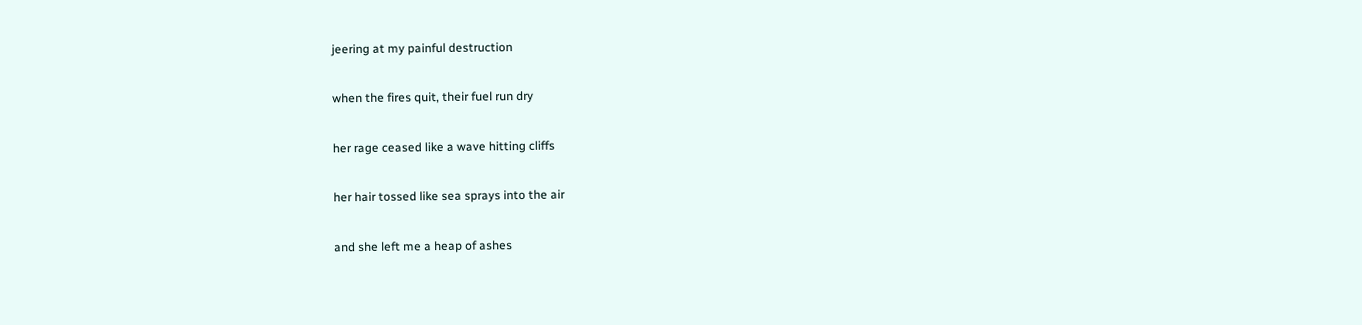jeering at my painful destruction

when the fires quit, their fuel run dry

her rage ceased like a wave hitting cliffs

her hair tossed like sea sprays into the air

and she left me a heap of ashes